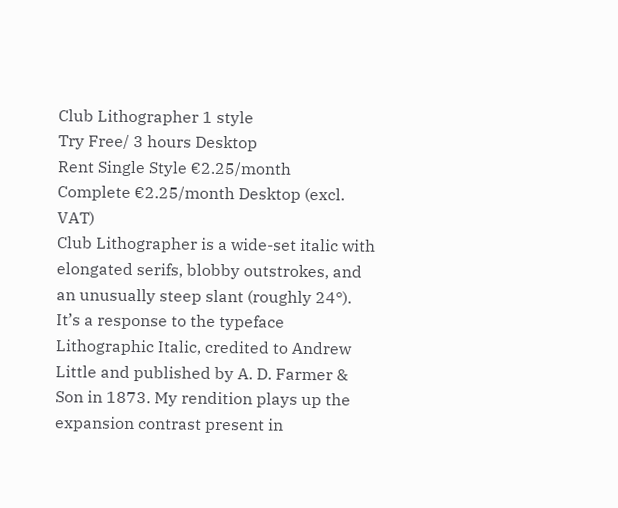Club Lithographer 1 style
Try Free/ 3 hours Desktop
Rent Single Style €2.25/month
Complete €2.25/month Desktop (excl. VAT)
Club Lithographer is a wide-set italic with elongated serifs, blobby outstrokes, and an unusually steep slant (roughly 24°). It’s a response to the typeface Lithographic Italic, credited to Andrew Little and published by A. D. Farmer & Son in 1873. My rendition plays up the expansion contrast present in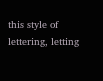this style of lettering, letting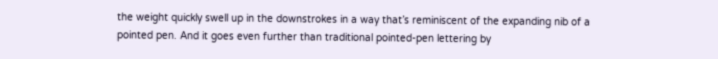the weight quickly swell up in the downstrokes in a way that’s reminiscent of the expanding nib of a pointed pen. And it goes even further than traditional pointed-pen lettering by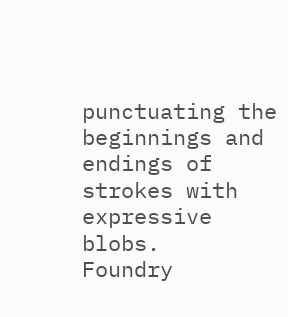punctuating the beginnings and endings of strokes with expressive blobs.
Foundry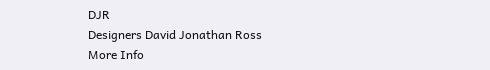DJR
Designers David Jonathan Ross
More Info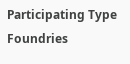Participating Type Foundries